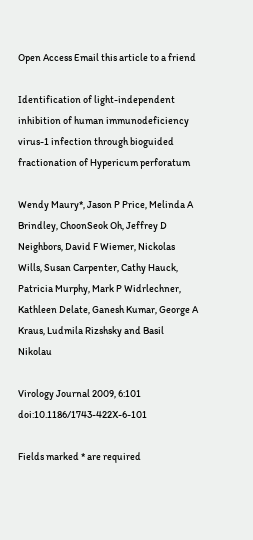Open Access Email this article to a friend

Identification of light-independent inhibition of human immunodeficiency virus-1 infection through bioguided fractionation of Hypericum perforatum

Wendy Maury*, Jason P Price, Melinda A Brindley, ChoonSeok Oh, Jeffrey D Neighbors, David F Wiemer, Nickolas Wills, Susan Carpenter, Cathy Hauck, Patricia Murphy, Mark P Widrlechner, Kathleen Delate, Ganesh Kumar, George A Kraus, Ludmila Rizshsky and Basil Nikolau

Virology Journal 2009, 6:101  doi:10.1186/1743-422X-6-101

Fields marked * are required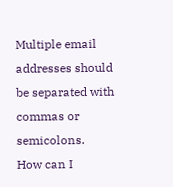Multiple email addresses should be separated with commas or semicolons.
How can I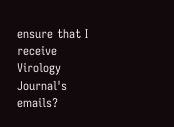ensure that I receive Virology Journal's emails?